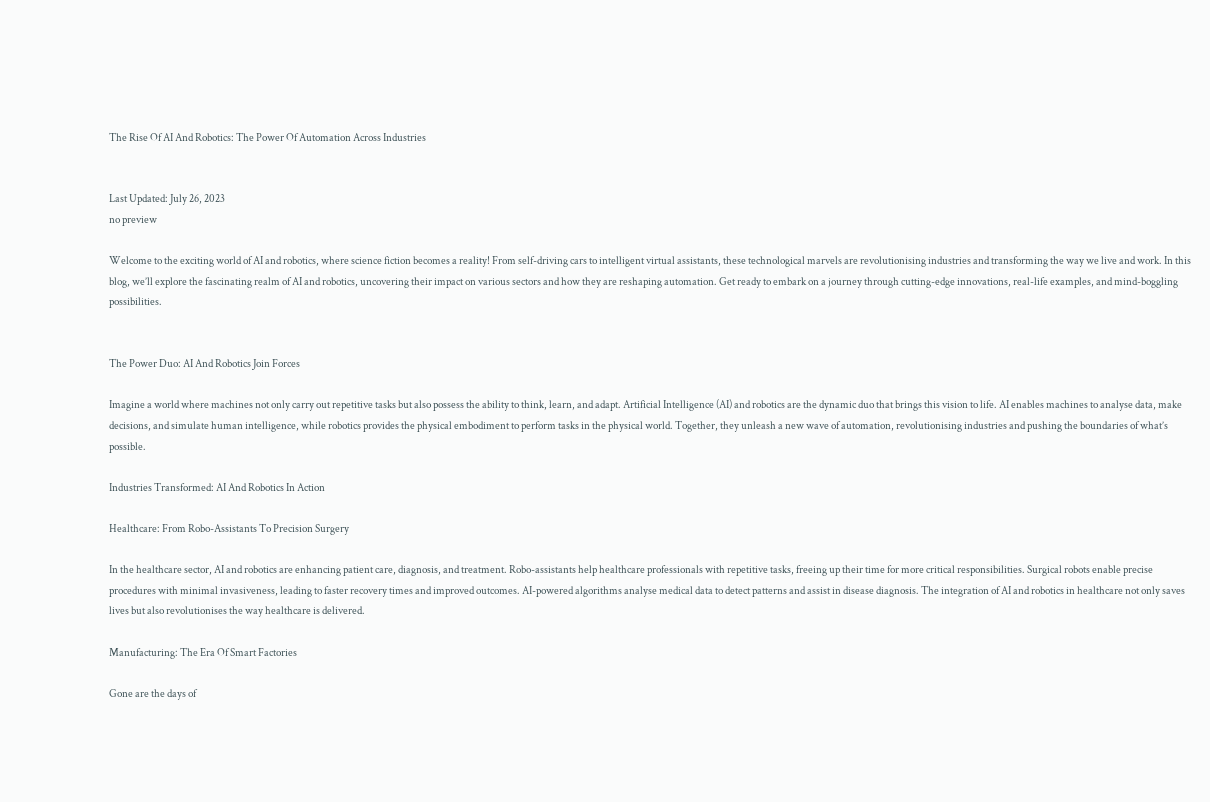The Rise Of AI And Robotics: The Power Of Automation Across Industries


Last Updated: July 26, 2023
no preview

Welcome to the exciting world of AI and robotics, where science fiction becomes a reality! From self-driving cars to intelligent virtual assistants, these technological marvels are revolutionising industries and transforming the way we live and work. In this blog, we’ll explore the fascinating realm of AI and robotics, uncovering their impact on various sectors and how they are reshaping automation. Get ready to embark on a journey through cutting-edge innovations, real-life examples, and mind-boggling possibilities.


The Power Duo: AI And Robotics Join Forces

Imagine a world where machines not only carry out repetitive tasks but also possess the ability to think, learn, and adapt. Artificial Intelligence (AI) and robotics are the dynamic duo that brings this vision to life. AI enables machines to analyse data, make decisions, and simulate human intelligence, while robotics provides the physical embodiment to perform tasks in the physical world. Together, they unleash a new wave of automation, revolutionising industries and pushing the boundaries of what’s possible.

Industries Transformed: AI And Robotics In Action

Healthcare: From Robo-Assistants To Precision Surgery

In the healthcare sector, AI and robotics are enhancing patient care, diagnosis, and treatment. Robo-assistants help healthcare professionals with repetitive tasks, freeing up their time for more critical responsibilities. Surgical robots enable precise procedures with minimal invasiveness, leading to faster recovery times and improved outcomes. AI-powered algorithms analyse medical data to detect patterns and assist in disease diagnosis. The integration of AI and robotics in healthcare not only saves lives but also revolutionises the way healthcare is delivered.

Manufacturing: The Era Of Smart Factories

Gone are the days of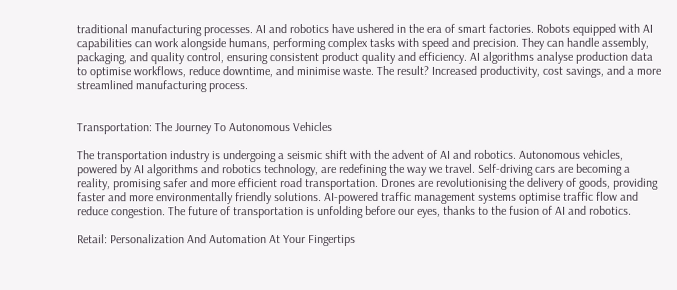traditional manufacturing processes. AI and robotics have ushered in the era of smart factories. Robots equipped with AI capabilities can work alongside humans, performing complex tasks with speed and precision. They can handle assembly, packaging, and quality control, ensuring consistent product quality and efficiency. AI algorithms analyse production data to optimise workflows, reduce downtime, and minimise waste. The result? Increased productivity, cost savings, and a more streamlined manufacturing process.


Transportation: The Journey To Autonomous Vehicles

The transportation industry is undergoing a seismic shift with the advent of AI and robotics. Autonomous vehicles, powered by AI algorithms and robotics technology, are redefining the way we travel. Self-driving cars are becoming a reality, promising safer and more efficient road transportation. Drones are revolutionising the delivery of goods, providing faster and more environmentally friendly solutions. AI-powered traffic management systems optimise traffic flow and reduce congestion. The future of transportation is unfolding before our eyes, thanks to the fusion of AI and robotics.

Retail: Personalization And Automation At Your Fingertips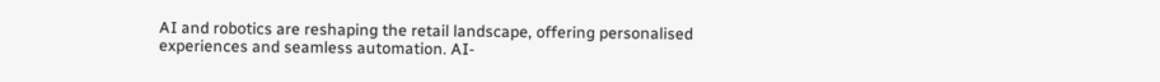AI and robotics are reshaping the retail landscape, offering personalised experiences and seamless automation. AI-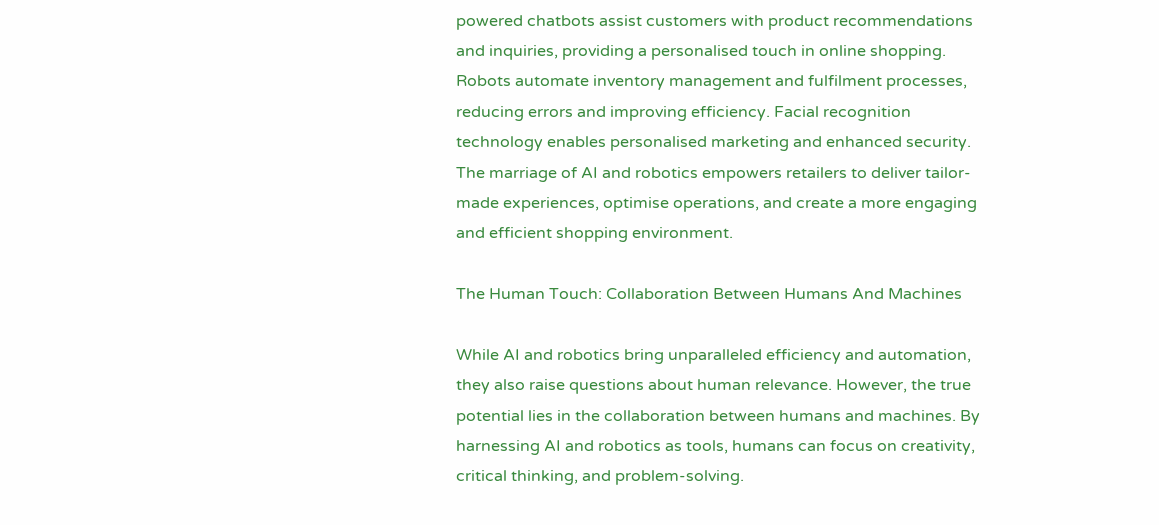powered chatbots assist customers with product recommendations and inquiries, providing a personalised touch in online shopping. Robots automate inventory management and fulfilment processes, reducing errors and improving efficiency. Facial recognition technology enables personalised marketing and enhanced security. The marriage of AI and robotics empowers retailers to deliver tailor-made experiences, optimise operations, and create a more engaging and efficient shopping environment.

The Human Touch: Collaboration Between Humans And Machines

While AI and robotics bring unparalleled efficiency and automation, they also raise questions about human relevance. However, the true potential lies in the collaboration between humans and machines. By harnessing AI and robotics as tools, humans can focus on creativity, critical thinking, and problem-solving.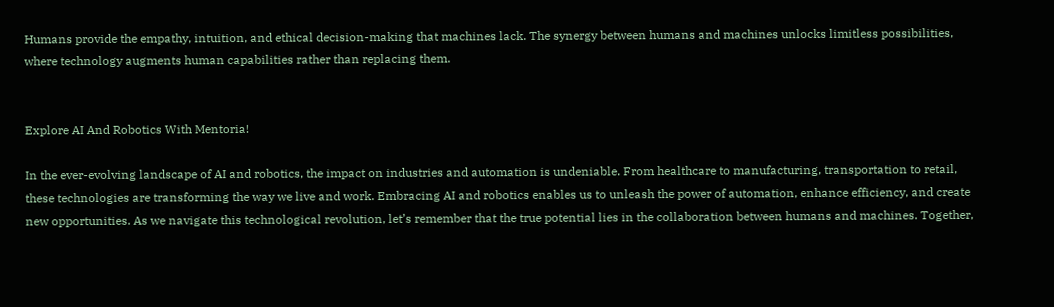Humans provide the empathy, intuition, and ethical decision-making that machines lack. The synergy between humans and machines unlocks limitless possibilities, where technology augments human capabilities rather than replacing them.


Explore AI And Robotics With Mentoria!

In the ever-evolving landscape of AI and robotics, the impact on industries and automation is undeniable. From healthcare to manufacturing, transportation to retail, these technologies are transforming the way we live and work. Embracing AI and robotics enables us to unleash the power of automation, enhance efficiency, and create new opportunities. As we navigate this technological revolution, let’s remember that the true potential lies in the collaboration between humans and machines. Together,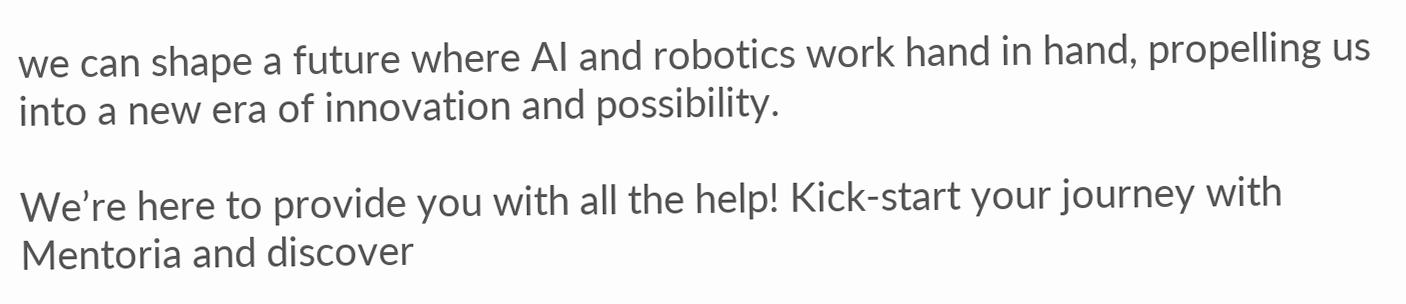we can shape a future where AI and robotics work hand in hand, propelling us into a new era of innovation and possibility.

We’re here to provide you with all the help! Kick-start your journey with Mentoria and discover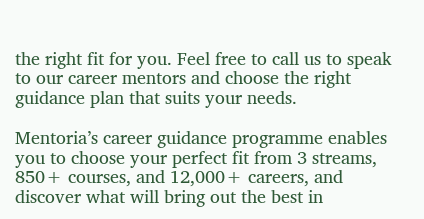the right fit for you. Feel free to call us to speak to our career mentors and choose the right guidance plan that suits your needs.

Mentoria’s career guidance programme enables you to choose your perfect fit from 3 streams, 850+ courses, and 12,000+ careers, and discover what will bring out the best in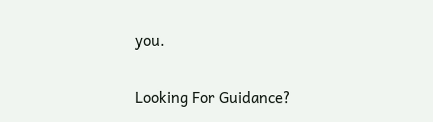you.

Looking For Guidance?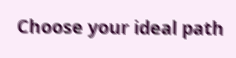Choose your ideal path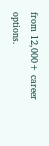from 12,000+ career options.